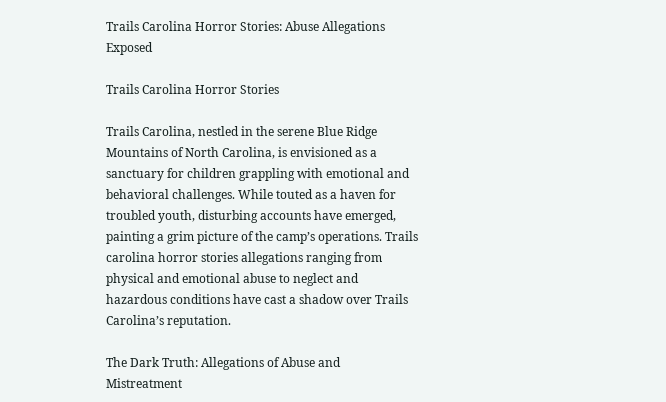Trails Carolina Horror Stories: Abuse Allegations Exposed

Trails Carolina Horror Stories

Trails Carolina, nestled in the serene Blue Ridge Mountains of North Carolina, is envisioned as a sanctuary for children grappling with emotional and behavioral challenges. While touted as a haven for troubled youth, disturbing accounts have emerged, painting a grim picture of the camp’s operations. Trails carolina horror stories allegations ranging from physical and emotional abuse to neglect and hazardous conditions have cast a shadow over Trails Carolina’s reputation.

The Dark Truth: Allegations of Abuse and Mistreatment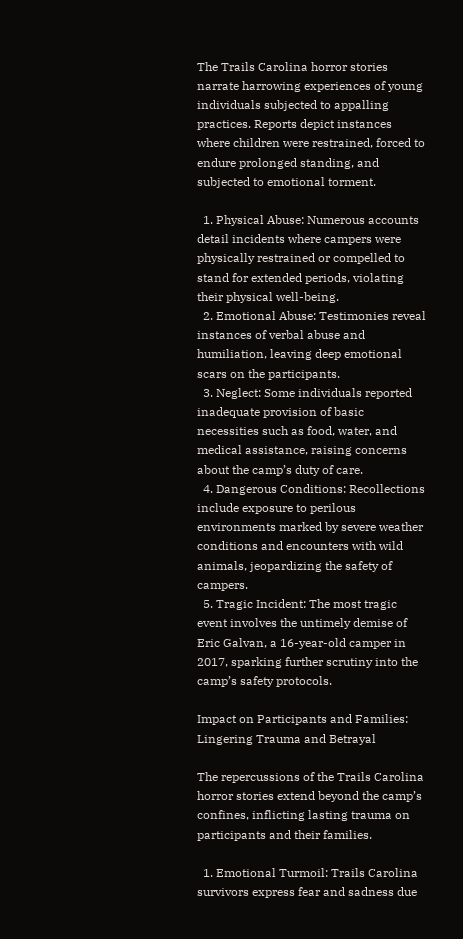The Trails Carolina horror stories narrate harrowing experiences of young individuals subjected to appalling practices. Reports depict instances where children were restrained, forced to endure prolonged standing, and subjected to emotional torment.

  1. Physical Abuse: Numerous accounts detail incidents where campers were physically restrained or compelled to stand for extended periods, violating their physical well-being.
  2. Emotional Abuse: Testimonies reveal instances of verbal abuse and humiliation, leaving deep emotional scars on the participants.
  3. Neglect: Some individuals reported inadequate provision of basic necessities such as food, water, and medical assistance, raising concerns about the camp’s duty of care.
  4. Dangerous Conditions: Recollections include exposure to perilous environments marked by severe weather conditions and encounters with wild animals, jeopardizing the safety of campers.
  5. Tragic Incident: The most tragic event involves the untimely demise of Eric Galvan, a 16-year-old camper in 2017, sparking further scrutiny into the camp’s safety protocols.

Impact on Participants and Families: Lingering Trauma and Betrayal

The repercussions of the Trails Carolina horror stories extend beyond the camp’s confines, inflicting lasting trauma on participants and their families.

  1. Emotional Turmoil: Trails Carolina survivors express fear and sadness due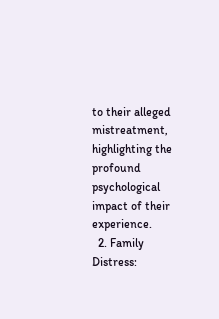to their alleged mistreatment, highlighting the profound psychological impact of their experience.
  2. Family Distress: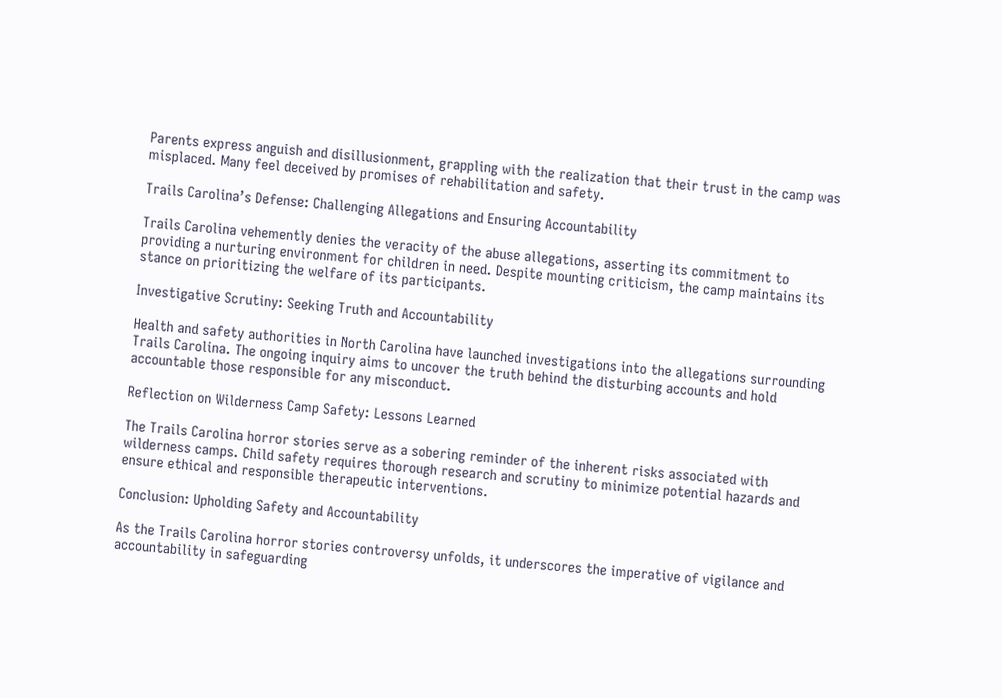Parents express anguish and disillusionment, grappling with the realization that their trust in the camp was misplaced. Many feel deceived by promises of rehabilitation and safety.

Trails Carolina’s Defense: Challenging Allegations and Ensuring Accountability

Trails Carolina vehemently denies the veracity of the abuse allegations, asserting its commitment to providing a nurturing environment for children in need. Despite mounting criticism, the camp maintains its stance on prioritizing the welfare of its participants.

Investigative Scrutiny: Seeking Truth and Accountability

Health and safety authorities in North Carolina have launched investigations into the allegations surrounding Trails Carolina. The ongoing inquiry aims to uncover the truth behind the disturbing accounts and hold accountable those responsible for any misconduct.

Reflection on Wilderness Camp Safety: Lessons Learned

The Trails Carolina horror stories serve as a sobering reminder of the inherent risks associated with wilderness camps. Child safety requires thorough research and scrutiny to minimize potential hazards and ensure ethical and responsible therapeutic interventions.

Conclusion: Upholding Safety and Accountability

As the Trails Carolina horror stories controversy unfolds, it underscores the imperative of vigilance and accountability in safeguarding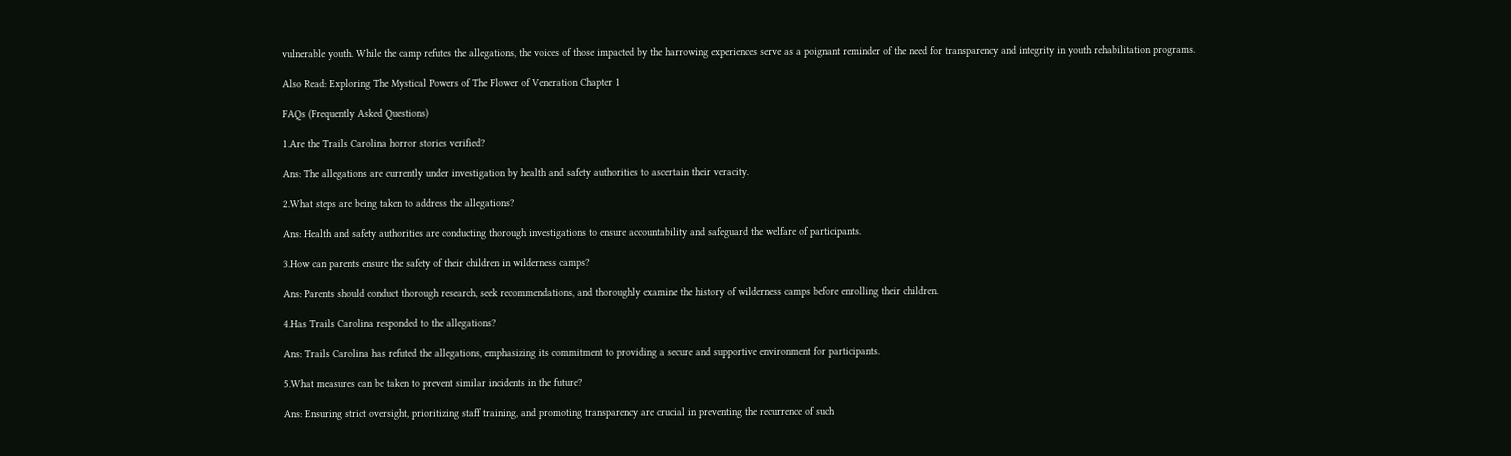vulnerable youth. While the camp refutes the allegations, the voices of those impacted by the harrowing experiences serve as a poignant reminder of the need for transparency and integrity in youth rehabilitation programs.

Also Read: Exploring The Mystical Powers of The Flower of Veneration Chapter 1

FAQs (Frequently Asked Questions)

1.Are the Trails Carolina horror stories verified?

Ans: The allegations are currently under investigation by health and safety authorities to ascertain their veracity.

2.What steps are being taken to address the allegations?

Ans: Health and safety authorities are conducting thorough investigations to ensure accountability and safeguard the welfare of participants.

3.How can parents ensure the safety of their children in wilderness camps?

Ans: Parents should conduct thorough research, seek recommendations, and thoroughly examine the history of wilderness camps before enrolling their children.

4.Has Trails Carolina responded to the allegations?

Ans: Trails Carolina has refuted the allegations, emphasizing its commitment to providing a secure and supportive environment for participants.

5.What measures can be taken to prevent similar incidents in the future?

Ans: Ensuring strict oversight, prioritizing staff training, and promoting transparency are crucial in preventing the recurrence of such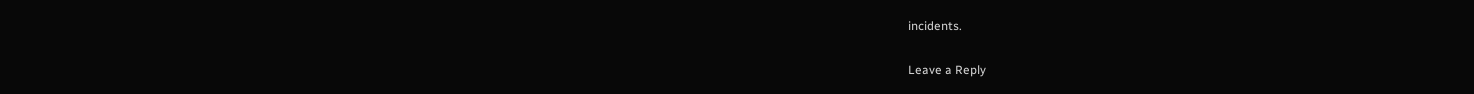incidents.

Leave a Reply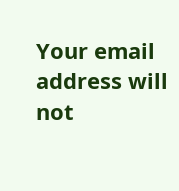Your email address will not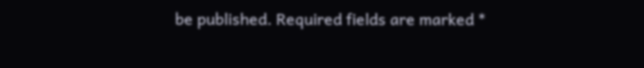be published. Required fields are marked *